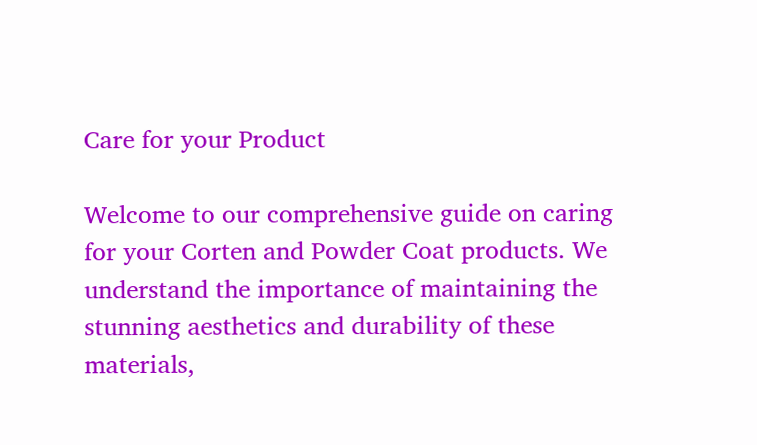Care for your Product

Welcome to our comprehensive guide on caring for your Corten and Powder Coat products. We understand the importance of maintaining the stunning aesthetics and durability of these materials,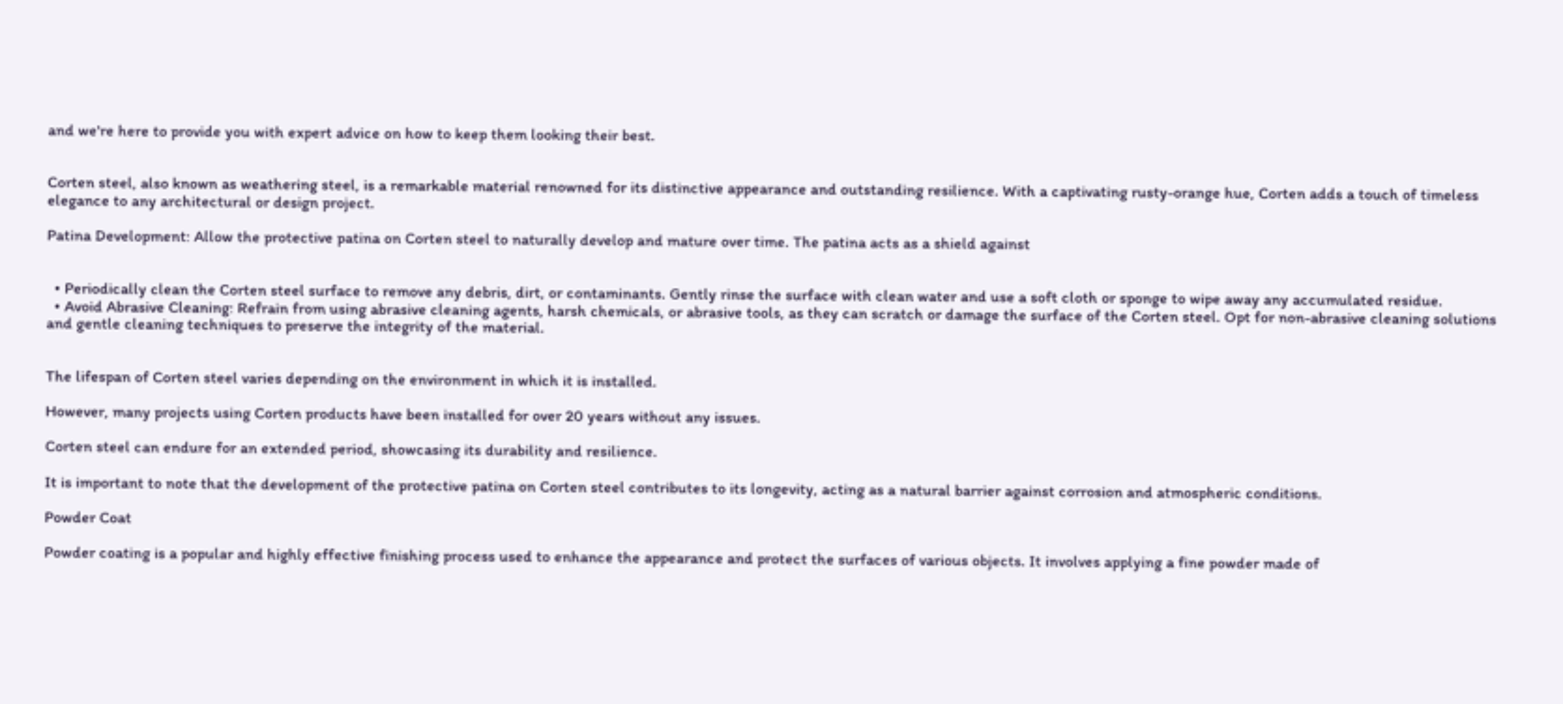and we're here to provide you with expert advice on how to keep them looking their best.


Corten steel, also known as weathering steel, is a remarkable material renowned for its distinctive appearance and outstanding resilience. With a captivating rusty-orange hue, Corten adds a touch of timeless elegance to any architectural or design project.

Patina Development: Allow the protective patina on Corten steel to naturally develop and mature over time. The patina acts as a shield against


  • Periodically clean the Corten steel surface to remove any debris, dirt, or contaminants. Gently rinse the surface with clean water and use a soft cloth or sponge to wipe away any accumulated residue.
  • Avoid Abrasive Cleaning: Refrain from using abrasive cleaning agents, harsh chemicals, or abrasive tools, as they can scratch or damage the surface of the Corten steel. Opt for non-abrasive cleaning solutions and gentle cleaning techniques to preserve the integrity of the material.


The lifespan of Corten steel varies depending on the environment in which it is installed.

However, many projects using Corten products have been installed for over 20 years without any issues.

Corten steel can endure for an extended period, showcasing its durability and resilience.

It is important to note that the development of the protective patina on Corten steel contributes to its longevity, acting as a natural barrier against corrosion and atmospheric conditions.

Powder Coat

Powder coating is a popular and highly effective finishing process used to enhance the appearance and protect the surfaces of various objects. It involves applying a fine powder made of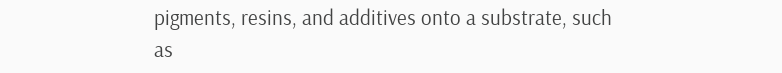pigments, resins, and additives onto a substrate, such as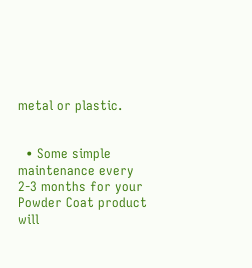metal or plastic.


  • Some simple maintenance every 2-3 months for your Powder Coat product will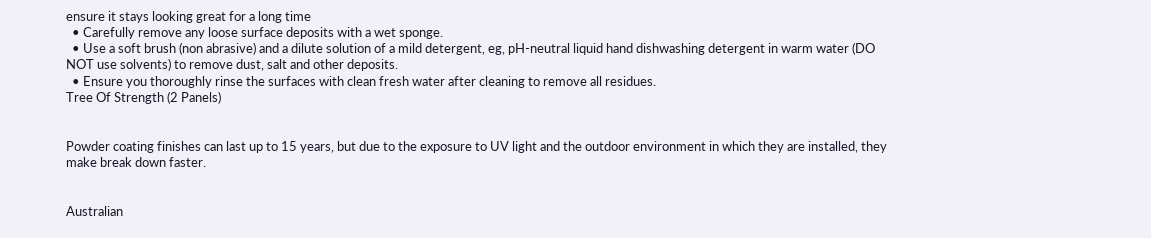ensure it stays looking great for a long time
  • Carefully remove any loose surface deposits with a wet sponge.
  • Use a soft brush (non abrasive) and a dilute solution of a mild detergent, eg, pH-neutral liquid hand dishwashing detergent in warm water (DO NOT use solvents) to remove dust, salt and other deposits.
  • Ensure you thoroughly rinse the surfaces with clean fresh water after cleaning to remove all residues.
Tree Of Strength (2 Panels)


Powder coating finishes can last up to 15 years, but due to the exposure to UV light and the outdoor environment in which they are installed, they make break down faster.


Australian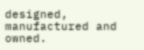designed, manufactured and owned.